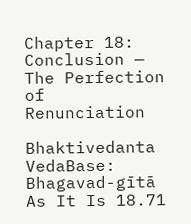Chapter 18: Conclusion — The Perfection of Renunciation

Bhaktivedanta VedaBase: Bhagavad-gītā As It Is 18.71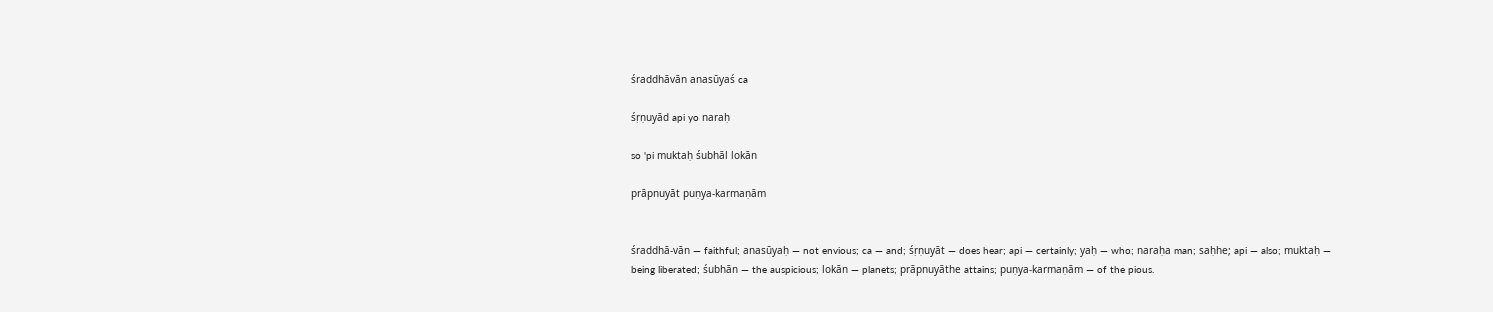śraddhāvān anasūyaś ca

śṛṇuyād api yo naraḥ

so 'pi muktaḥ śubhāl lokān

prāpnuyāt puṇya-karmaṇām


śraddhā-vān — faithful; anasūyaḥ — not envious; ca — and; śṛṇuyāt — does hear; api — certainly; yaḥ — who; naraḥa man; saḥhe; api — also; muktaḥ — being liberated; śubhān — the auspicious; lokān — planets; prāpnuyāthe attains; puṇya-karmaṇām — of the pious.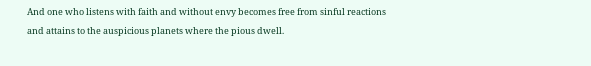And one who listens with faith and without envy becomes free from sinful reactions and attains to the auspicious planets where the pious dwell.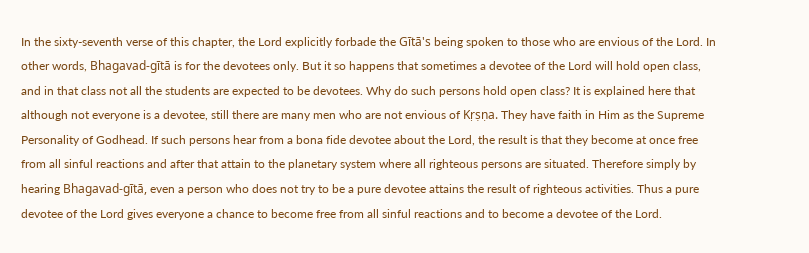In the sixty-seventh verse of this chapter, the Lord explicitly forbade the Gītā's being spoken to those who are envious of the Lord. In other words, Bhagavad-gītā is for the devotees only. But it so happens that sometimes a devotee of the Lord will hold open class, and in that class not all the students are expected to be devotees. Why do such persons hold open class? It is explained here that although not everyone is a devotee, still there are many men who are not envious of Kṛṣṇa. They have faith in Him as the Supreme Personality of Godhead. If such persons hear from a bona fide devotee about the Lord, the result is that they become at once free from all sinful reactions and after that attain to the planetary system where all righteous persons are situated. Therefore simply by hearing Bhagavad-gītā, even a person who does not try to be a pure devotee attains the result of righteous activities. Thus a pure devotee of the Lord gives everyone a chance to become free from all sinful reactions and to become a devotee of the Lord.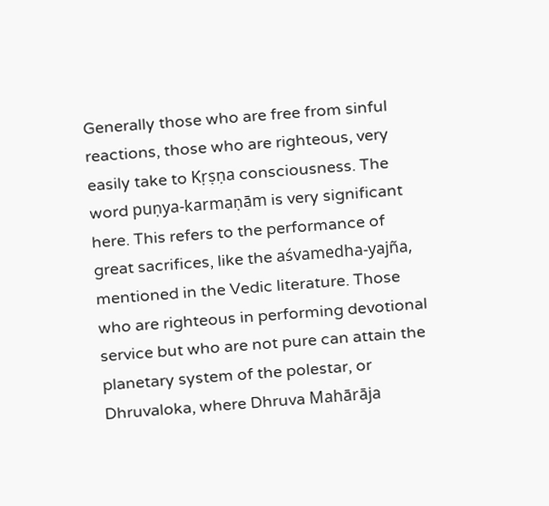Generally those who are free from sinful reactions, those who are righteous, very easily take to Kṛṣṇa consciousness. The word puṇya-karmaṇām is very significant here. This refers to the performance of great sacrifices, like the aśvamedha-yajña, mentioned in the Vedic literature. Those who are righteous in performing devotional service but who are not pure can attain the planetary system of the polestar, or Dhruvaloka, where Dhruva Mahārāja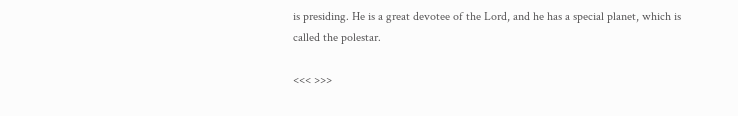is presiding. He is a great devotee of the Lord, and he has a special planet, which is called the polestar.

<<< >>>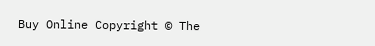Buy Online Copyright © The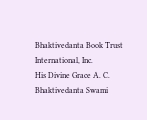Bhaktivedanta Book Trust International, Inc.
His Divine Grace A. C. Bhaktivedanta Swami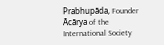Prabhupāda, Founder Ācārya of the International Society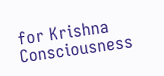for Krishna Consciousness